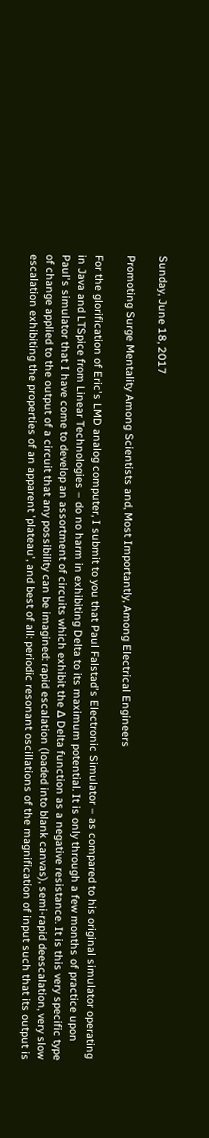Sunday, June 18, 2017

Promoting Surge Mentality Among Scientists and, Most Importantly, Among Electrical Engineers

For the glorification of Eric's LMD analog computer, I submit to you that Paul Falstad's Electronic Simulator – as compared to his original simulator operating in Java and LTSpice from Linear Technologies – do no harm in exhibiting Delta to its maximum potential. It is only through a few months of practice upon Paul's simulator that I have come to develop an assortment of circuits which exhibit the Δ Delta function as a negative resistance. It is this very specific type of change applied to the output of a circuit that any possibility can be imagined: rapid escalation (loaded into blank canvas), semi-rapid deescalation, very slow escalation exhibiting the properties of an apparent 'plateau', and best of all: periodic resonant oscillations of the magnification of input such that its output is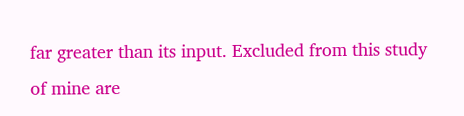far greater than its input. Excluded from this study of mine are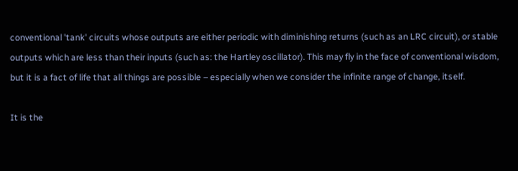conventional 'tank' circuits whose outputs are either periodic with diminishing returns (such as an LRC circuit), or stable outputs which are less than their inputs (such as: the Hartley oscillator). This may fly in the face of conventional wisdom, but it is a fact of life that all things are possible – especially when we consider the infinite range of change, itself.

It is the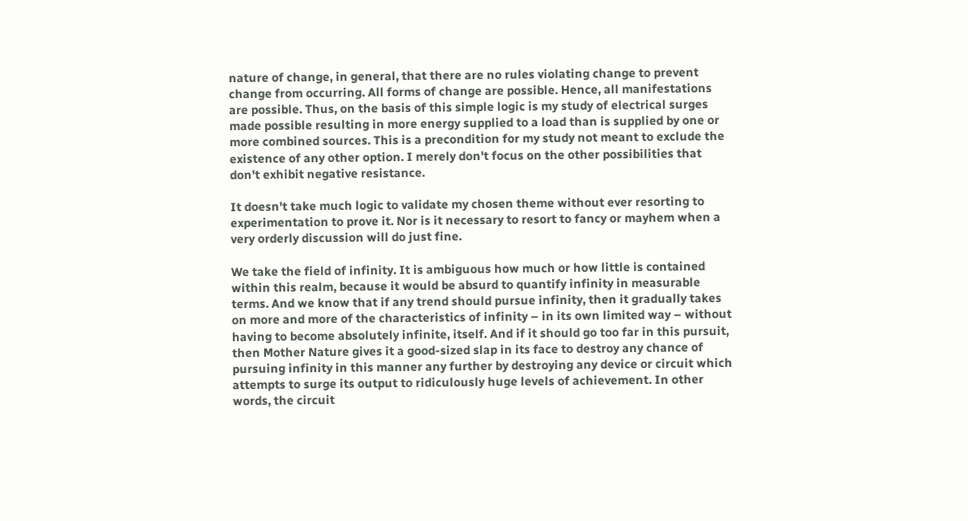nature of change, in general, that there are no rules violating change to prevent change from occurring. All forms of change are possible. Hence, all manifestations are possible. Thus, on the basis of this simple logic is my study of electrical surges made possible resulting in more energy supplied to a load than is supplied by one or more combined sources. This is a precondition for my study not meant to exclude the existence of any other option. I merely don't focus on the other possibilities that don't exhibit negative resistance.

It doesn't take much logic to validate my chosen theme without ever resorting to experimentation to prove it. Nor is it necessary to resort to fancy or mayhem when a very orderly discussion will do just fine.

We take the field of infinity. It is ambiguous how much or how little is contained within this realm, because it would be absurd to quantify infinity in measurable terms. And we know that if any trend should pursue infinity, then it gradually takes on more and more of the characteristics of infinity – in its own limited way – without having to become absolutely infinite, itself. And if it should go too far in this pursuit, then Mother Nature gives it a good-sized slap in its face to destroy any chance of pursuing infinity in this manner any further by destroying any device or circuit which attempts to surge its output to ridiculously huge levels of achievement. In other words, the circuit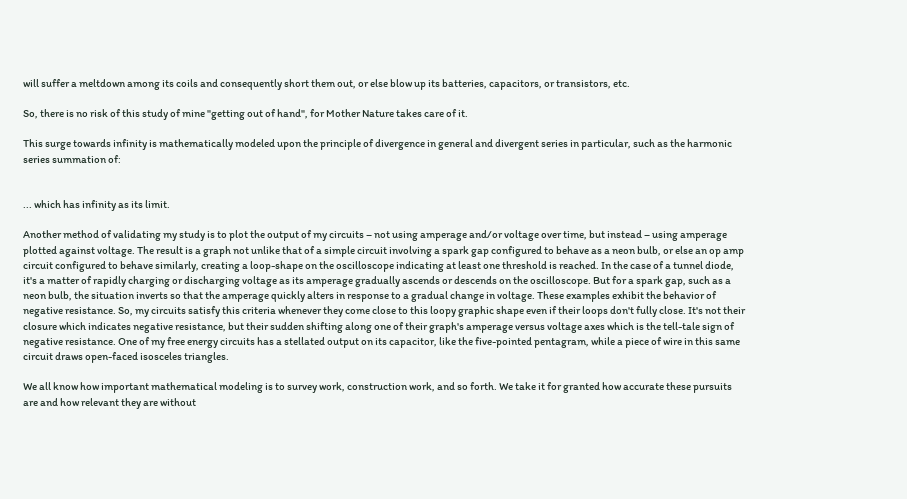will suffer a meltdown among its coils and consequently short them out, or else blow up its batteries, capacitors, or transistors, etc.

So, there is no risk of this study of mine "getting out of hand", for Mother Nature takes care of it.

This surge towards infinity is mathematically modeled upon the principle of divergence in general and divergent series in particular, such as the harmonic series summation of:


... which has infinity as its limit.

Another method of validating my study is to plot the output of my circuits – not using amperage and/or voltage over time, but instead – using amperage plotted against voltage. The result is a graph not unlike that of a simple circuit involving a spark gap configured to behave as a neon bulb, or else an op amp circuit configured to behave similarly, creating a loop-shape on the oscilloscope indicating at least one threshold is reached. In the case of a tunnel diode, it's a matter of rapidly charging or discharging voltage as its amperage gradually ascends or descends on the oscilloscope. But for a spark gap, such as a neon bulb, the situation inverts so that the amperage quickly alters in response to a gradual change in voltage. These examples exhibit the behavior of negative resistance. So, my circuits satisfy this criteria whenever they come close to this loopy graphic shape even if their loops don't fully close. It's not their closure which indicates negative resistance, but their sudden shifting along one of their graph's amperage versus voltage axes which is the tell-tale sign of negative resistance. One of my free energy circuits has a stellated output on its capacitor, like the five-pointed pentagram, while a piece of wire in this same circuit draws open-faced isosceles triangles.

We all know how important mathematical modeling is to survey work, construction work, and so forth. We take it for granted how accurate these pursuits are and how relevant they are without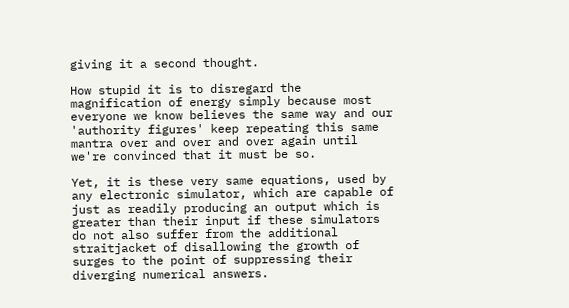giving it a second thought.

How stupid it is to disregard the magnification of energy simply because most everyone we know believes the same way and our 'authority figures' keep repeating this same mantra over and over and over again until we're convinced that it must be so.

Yet, it is these very same equations, used by any electronic simulator, which are capable of just as readily producing an output which is greater than their input if these simulators do not also suffer from the additional straitjacket of disallowing the growth of surges to the point of suppressing their diverging numerical answers.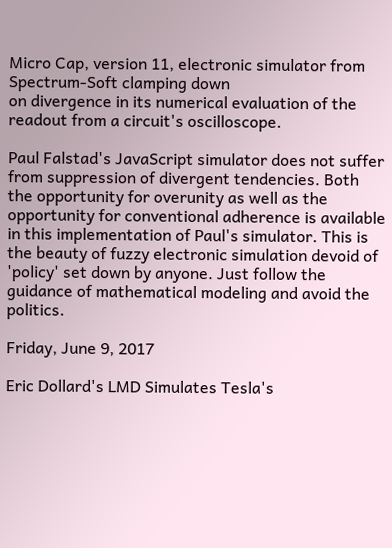Micro Cap, version 11, electronic simulator from Spectrum-Soft clamping down
on divergence in its numerical evaluation of the readout from a circuit's oscilloscope.

Paul Falstad's JavaScript simulator does not suffer from suppression of divergent tendencies. Both the opportunity for overunity as well as the opportunity for conventional adherence is available in this implementation of Paul's simulator. This is the beauty of fuzzy electronic simulation devoid of 'policy' set down by anyone. Just follow the guidance of mathematical modeling and avoid the politics.

Friday, June 9, 2017

Eric Dollard's LMD Simulates Tesla's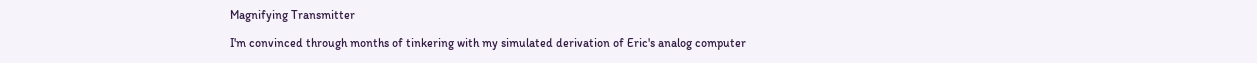Magnifying Transmitter

I'm convinced through months of tinkering with my simulated derivation of Eric's analog computer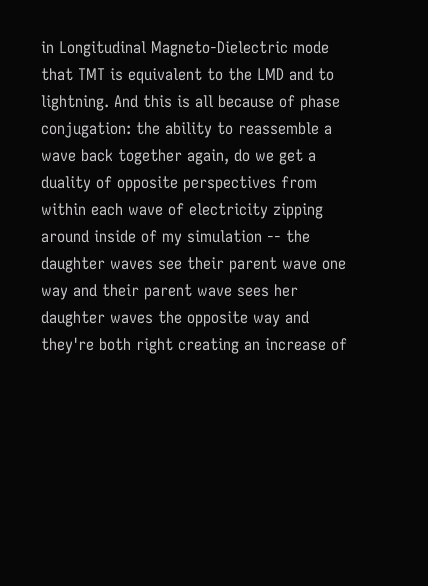in Longitudinal Magneto-Dielectric mode that TMT is equivalent to the LMD and to lightning. And this is all because of phase conjugation: the ability to reassemble a wave back together again, do we get a duality of opposite perspectives from within each wave of electricity zipping around inside of my simulation -- the daughter waves see their parent wave one way and their parent wave sees her daughter waves the opposite way and they're both right creating an increase of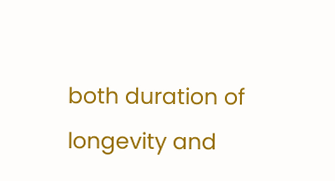both duration of longevity and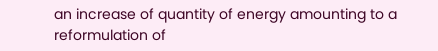an increase of quantity of energy amounting to a reformulation of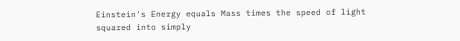Einstein's Energy equals Mass times the speed of light squared into simply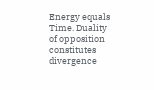Energy equals Time. Duality of opposition constitutes divergence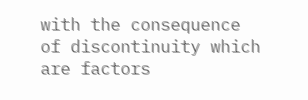with the consequence of discontinuity which are factors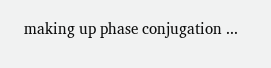making up phase conjugation ...